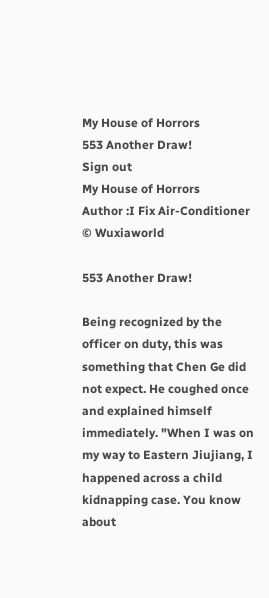My House of Horrors
553 Another Draw!
Sign out
My House of Horrors
Author :I Fix Air-Conditioner
© Wuxiaworld

553 Another Draw!

Being recognized by the officer on duty, this was something that Chen Ge did not expect. He coughed once and explained himself immediately. "When I was on my way to Eastern Jiujiang, I happened across a child kidnapping case. You know about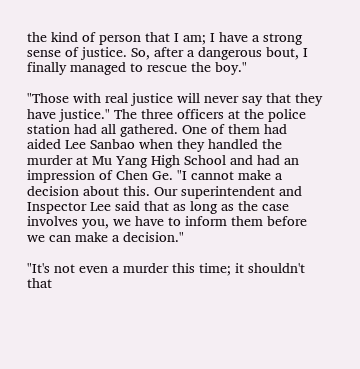the kind of person that I am; I have a strong sense of justice. So, after a dangerous bout, I finally managed to rescue the boy."

"Those with real justice will never say that they have justice." The three officers at the police station had all gathered. One of them had aided Lee Sanbao when they handled the murder at Mu Yang High School and had an impression of Chen Ge. "I cannot make a decision about this. Our superintendent and Inspector Lee said that as long as the case involves you, we have to inform them before we can make a decision."

"It's not even a murder this time; it shouldn't that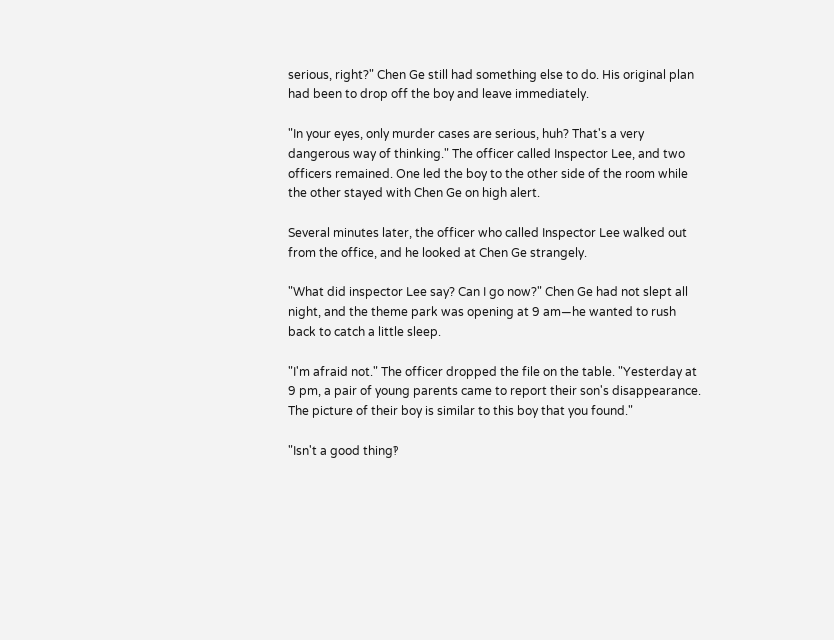serious, right?" Chen Ge still had something else to do. His original plan had been to drop off the boy and leave immediately.

"In your eyes, only murder cases are serious, huh? That's a very dangerous way of thinking." The officer called Inspector Lee, and two officers remained. One led the boy to the other side of the room while the other stayed with Chen Ge on high alert.

Several minutes later, the officer who called Inspector Lee walked out from the office, and he looked at Chen Ge strangely.

"What did inspector Lee say? Can I go now?" Chen Ge had not slept all night, and the theme park was opening at 9 am—he wanted to rush back to catch a little sleep.

"I'm afraid not." The officer dropped the file on the table. "Yesterday at 9 pm, a pair of young parents came to report their son's disappearance. The picture of their boy is similar to this boy that you found."

"Isn't a good thing‽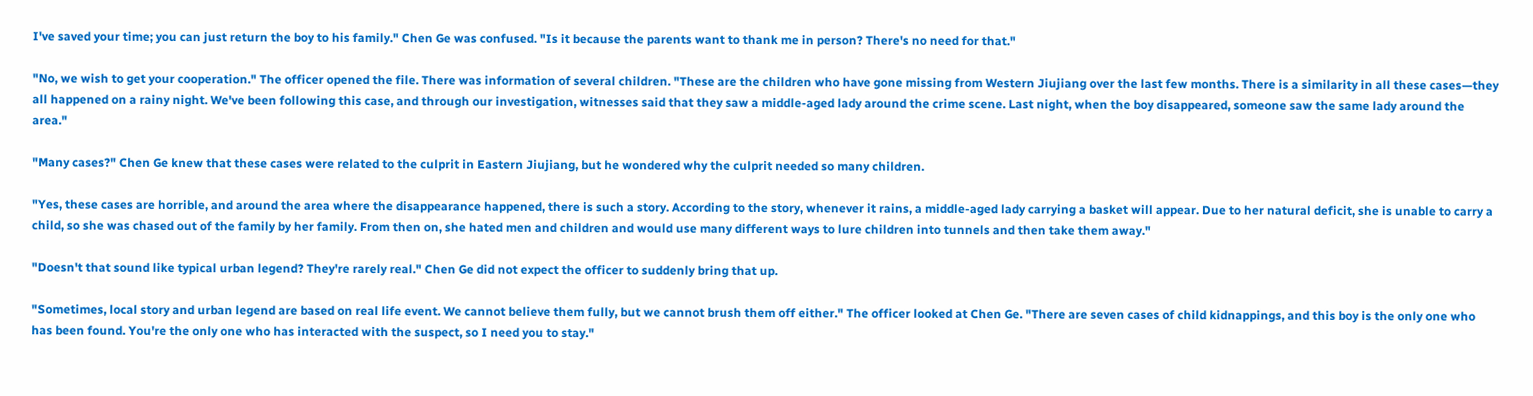I've saved your time; you can just return the boy to his family." Chen Ge was confused. "Is it because the parents want to thank me in person? There's no need for that."

"No, we wish to get your cooperation." The officer opened the file. There was information of several children. "These are the children who have gone missing from Western Jiujiang over the last few months. There is a similarity in all these cases—they all happened on a rainy night. We've been following this case, and through our investigation, witnesses said that they saw a middle-aged lady around the crime scene. Last night, when the boy disappeared, someone saw the same lady around the area."

"Many cases?" Chen Ge knew that these cases were related to the culprit in Eastern Jiujiang, but he wondered why the culprit needed so many children.

"Yes, these cases are horrible, and around the area where the disappearance happened, there is such a story. According to the story, whenever it rains, a middle-aged lady carrying a basket will appear. Due to her natural deficit, she is unable to carry a child, so she was chased out of the family by her family. From then on, she hated men and children and would use many different ways to lure children into tunnels and then take them away."

"Doesn't that sound like typical urban legend? They're rarely real." Chen Ge did not expect the officer to suddenly bring that up.

"Sometimes, local story and urban legend are based on real life event. We cannot believe them fully, but we cannot brush them off either." The officer looked at Chen Ge. "There are seven cases of child kidnappings, and this boy is the only one who has been found. You're the only one who has interacted with the suspect, so I need you to stay."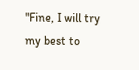"Fine, I will try my best to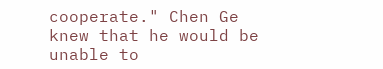cooperate." Chen Ge knew that he would be unable to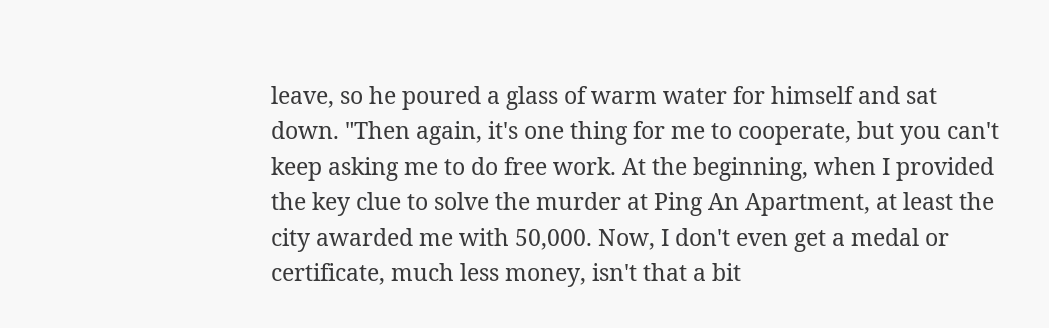leave, so he poured a glass of warm water for himself and sat down. "Then again, it's one thing for me to cooperate, but you can't keep asking me to do free work. At the beginning, when I provided the key clue to solve the murder at Ping An Apartment, at least the city awarded me with 50,000. Now, I don't even get a medal or certificate, much less money, isn't that a bit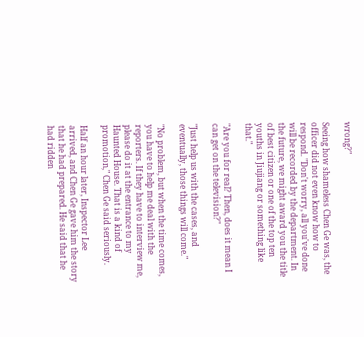wrong?"

Seeing how shameless Chen Ge was, the officer did not even know how to respond. "Don't worry, all you've done will be recorded by the department. In the future, we might award you the title of best citizen or one of the top ten youths in Jiujiang or something like that."

"Are you for real? Then, does it mean I can get on the television?"

"Just help us with the cases, and eventually, those things will come."

"No problem, but when the time comes, you have to help me deal with the reporters. If they have to interview me, please do it at the entrance to my Haunted House. That is a kind of promotion," Chen Ge said seriously.

Half an hour later, Inspector Lee arrived, and Chen Ge gave him the story that he had prepared. He said that he had ridden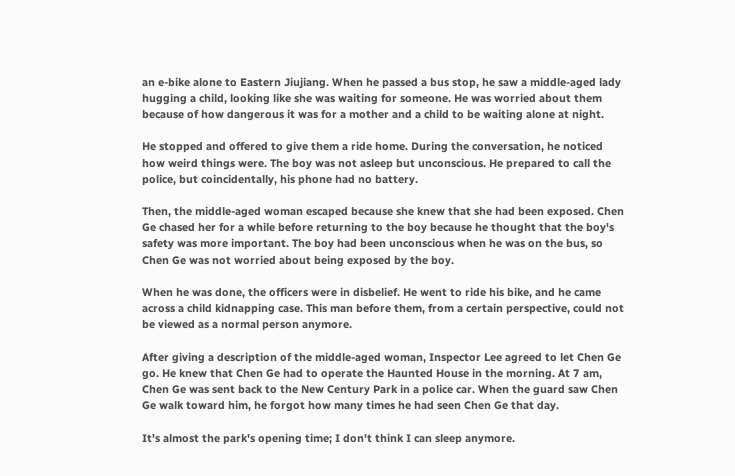an e-bike alone to Eastern Jiujiang. When he passed a bus stop, he saw a middle-aged lady hugging a child, looking like she was waiting for someone. He was worried about them because of how dangerous it was for a mother and a child to be waiting alone at night.

He stopped and offered to give them a ride home. During the conversation, he noticed how weird things were. The boy was not asleep but unconscious. He prepared to call the police, but coincidentally, his phone had no battery.

Then, the middle-aged woman escaped because she knew that she had been exposed. Chen Ge chased her for a while before returning to the boy because he thought that the boy's safety was more important. The boy had been unconscious when he was on the bus, so Chen Ge was not worried about being exposed by the boy.

When he was done, the officers were in disbelief. He went to ride his bike, and he came across a child kidnapping case. This man before them, from a certain perspective, could not be viewed as a normal person anymore.

After giving a description of the middle-aged woman, Inspector Lee agreed to let Chen Ge go. He knew that Chen Ge had to operate the Haunted House in the morning. At 7 am, Chen Ge was sent back to the New Century Park in a police car. When the guard saw Chen Ge walk toward him, he forgot how many times he had seen Chen Ge that day.

It's almost the park's opening time; I don't think I can sleep anymore.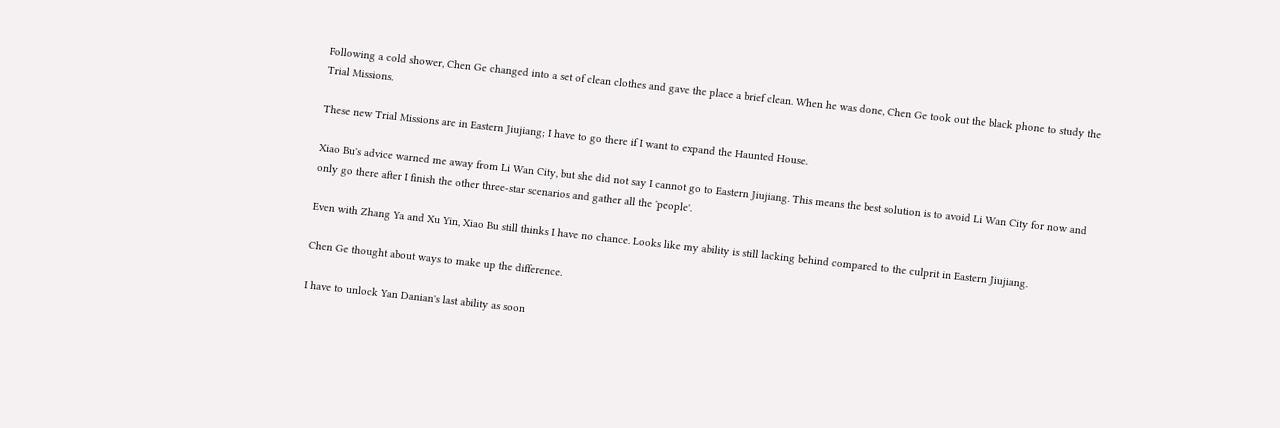Following a cold shower, Chen Ge changed into a set of clean clothes and gave the place a brief clean. When he was done, Chen Ge took out the black phone to study the Trial Missions.

These new Trial Missions are in Eastern Jiujiang; I have to go there if I want to expand the Haunted House.

Xiao Bu's advice warned me away from Li Wan City, but she did not say I cannot go to Eastern Jiujiang. This means the best solution is to avoid Li Wan City for now and only go there after I finish the other three-star scenarios and gather all the 'people'.

Even with Zhang Ya and Xu Yin, Xiao Bu still thinks I have no chance. Looks like my ability is still lacking behind compared to the culprit in Eastern Jiujiang.

Chen Ge thought about ways to make up the difference.

I have to unlock Yan Danian's last ability as soon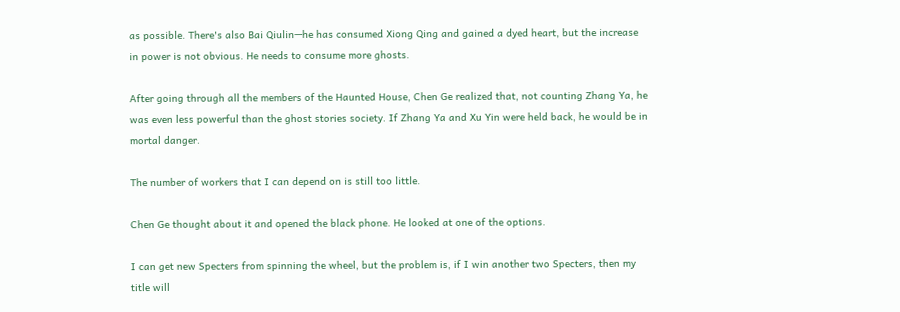as possible. There's also Bai Qiulin—he has consumed Xiong Qing and gained a dyed heart, but the increase in power is not obvious. He needs to consume more ghosts.

After going through all the members of the Haunted House, Chen Ge realized that, not counting Zhang Ya, he was even less powerful than the ghost stories society. If Zhang Ya and Xu Yin were held back, he would be in mortal danger.

The number of workers that I can depend on is still too little.

Chen Ge thought about it and opened the black phone. He looked at one of the options.

I can get new Specters from spinning the wheel, but the problem is, if I win another two Specters, then my title will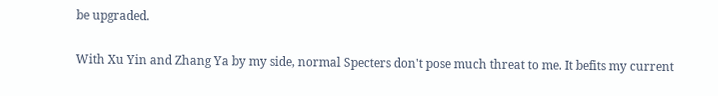be upgraded.

With Xu Yin and Zhang Ya by my side, normal Specters don't pose much threat to me. It befits my current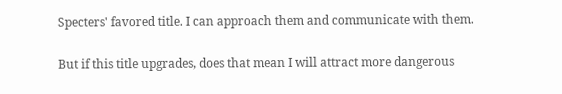Specters' favored title. I can approach them and communicate with them.

But if this title upgrades, does that mean I will attract more dangerous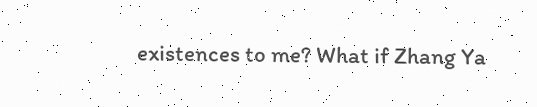existences to me? What if Zhang Ya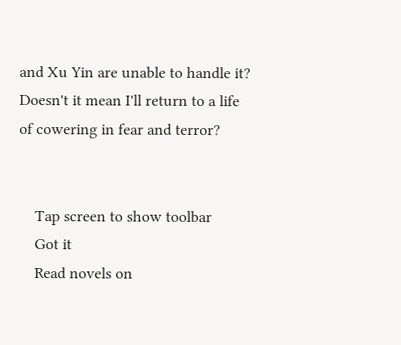and Xu Yin are unable to handle it? Doesn't it mean I'll return to a life of cowering in fear and terror?


    Tap screen to show toolbar
    Got it
    Read novels on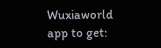Wuxiaworld app to get: